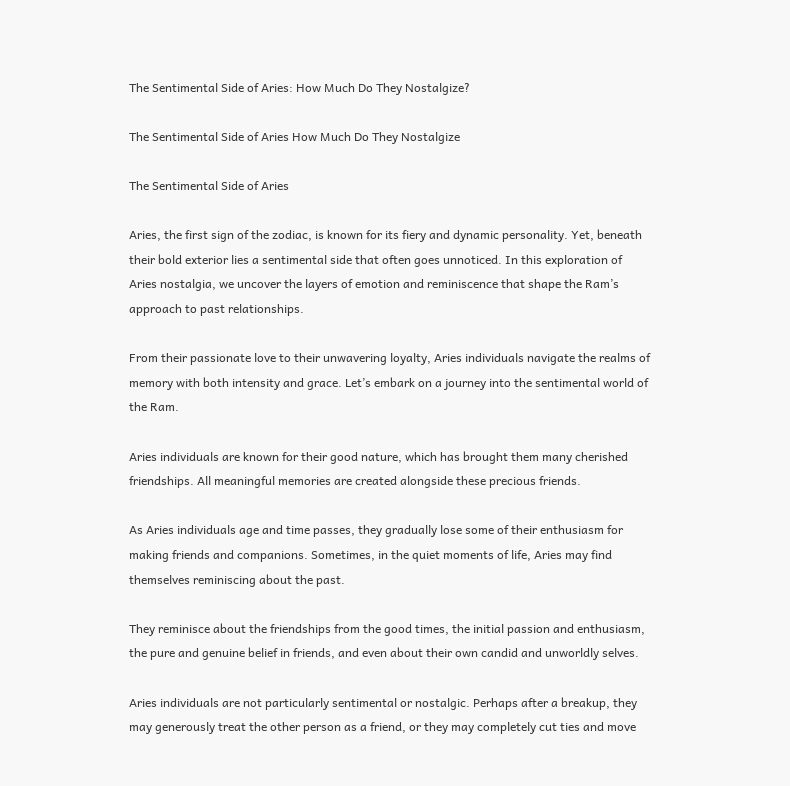The Sentimental Side of Aries: How Much Do They Nostalgize?

The Sentimental Side of Aries How Much Do They Nostalgize

The Sentimental Side of Aries

Aries, the first sign of the zodiac, is known for its fiery and dynamic personality. Yet, beneath their bold exterior lies a sentimental side that often goes unnoticed. In this exploration of Aries nostalgia, we uncover the layers of emotion and reminiscence that shape the Ram’s approach to past relationships.

From their passionate love to their unwavering loyalty, Aries individuals navigate the realms of memory with both intensity and grace. Let’s embark on a journey into the sentimental world of the Ram.

Aries individuals are known for their good nature, which has brought them many cherished friendships. All meaningful memories are created alongside these precious friends.

As Aries individuals age and time passes, they gradually lose some of their enthusiasm for making friends and companions. Sometimes, in the quiet moments of life, Aries may find themselves reminiscing about the past.

They reminisce about the friendships from the good times, the initial passion and enthusiasm, the pure and genuine belief in friends, and even about their own candid and unworldly selves.

Aries individuals are not particularly sentimental or nostalgic. Perhaps after a breakup, they may generously treat the other person as a friend, or they may completely cut ties and move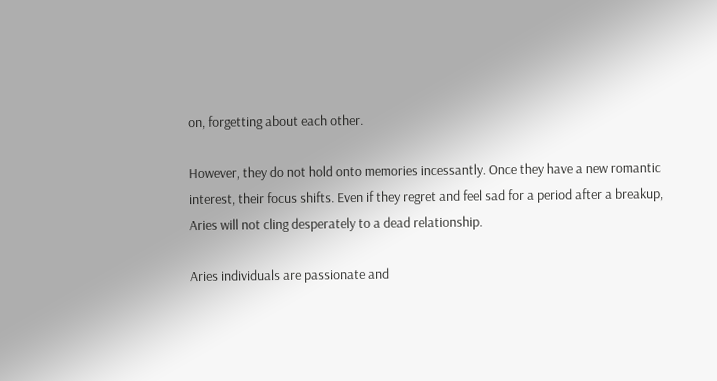on, forgetting about each other.

However, they do not hold onto memories incessantly. Once they have a new romantic interest, their focus shifts. Even if they regret and feel sad for a period after a breakup, Aries will not cling desperately to a dead relationship.

Aries individuals are passionate and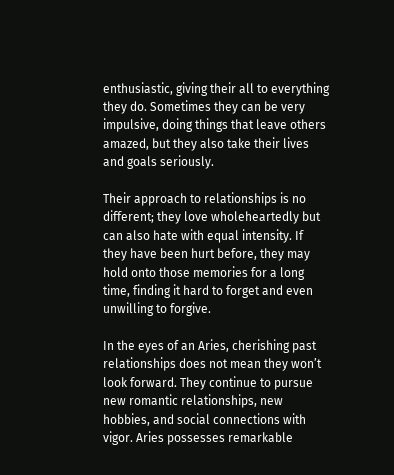enthusiastic, giving their all to everything they do. Sometimes they can be very impulsive, doing things that leave others amazed, but they also take their lives and goals seriously.

Their approach to relationships is no different; they love wholeheartedly but can also hate with equal intensity. If they have been hurt before, they may hold onto those memories for a long time, finding it hard to forget and even unwilling to forgive.

In the eyes of an Aries, cherishing past relationships does not mean they won’t look forward. They continue to pursue new romantic relationships, new hobbies, and social connections with vigor. Aries possesses remarkable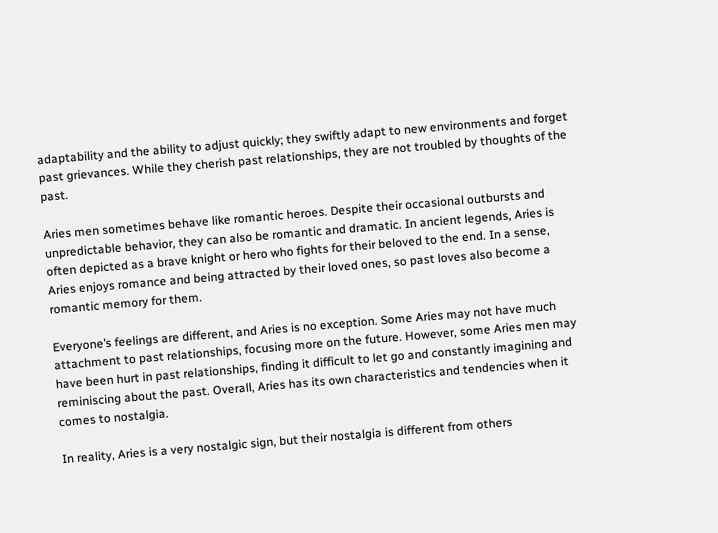adaptability and the ability to adjust quickly; they swiftly adapt to new environments and forget past grievances. While they cherish past relationships, they are not troubled by thoughts of the past.

Aries men sometimes behave like romantic heroes. Despite their occasional outbursts and unpredictable behavior, they can also be romantic and dramatic. In ancient legends, Aries is often depicted as a brave knight or hero who fights for their beloved to the end. In a sense, Aries enjoys romance and being attracted by their loved ones, so past loves also become a romantic memory for them.

Everyone’s feelings are different, and Aries is no exception. Some Aries may not have much attachment to past relationships, focusing more on the future. However, some Aries men may have been hurt in past relationships, finding it difficult to let go and constantly imagining and reminiscing about the past. Overall, Aries has its own characteristics and tendencies when it comes to nostalgia.

In reality, Aries is a very nostalgic sign, but their nostalgia is different from others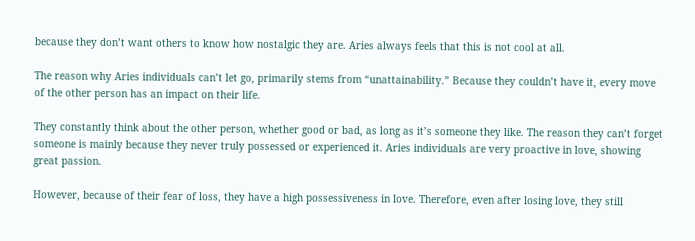because they don’t want others to know how nostalgic they are. Aries always feels that this is not cool at all.

The reason why Aries individuals can’t let go, primarily stems from “unattainability.” Because they couldn’t have it, every move of the other person has an impact on their life.

They constantly think about the other person, whether good or bad, as long as it’s someone they like. The reason they can’t forget someone is mainly because they never truly possessed or experienced it. Aries individuals are very proactive in love, showing great passion.

However, because of their fear of loss, they have a high possessiveness in love. Therefore, even after losing love, they still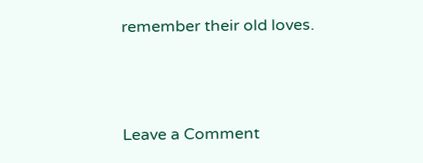remember their old loves.



Leave a Comment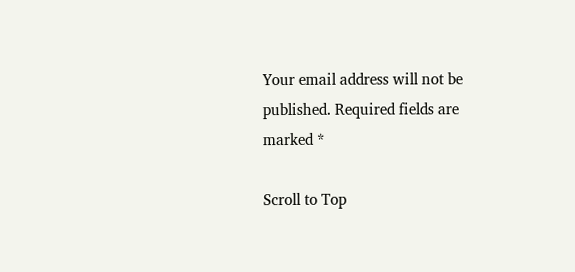Your email address will not be published. Required fields are marked *

Scroll to Top